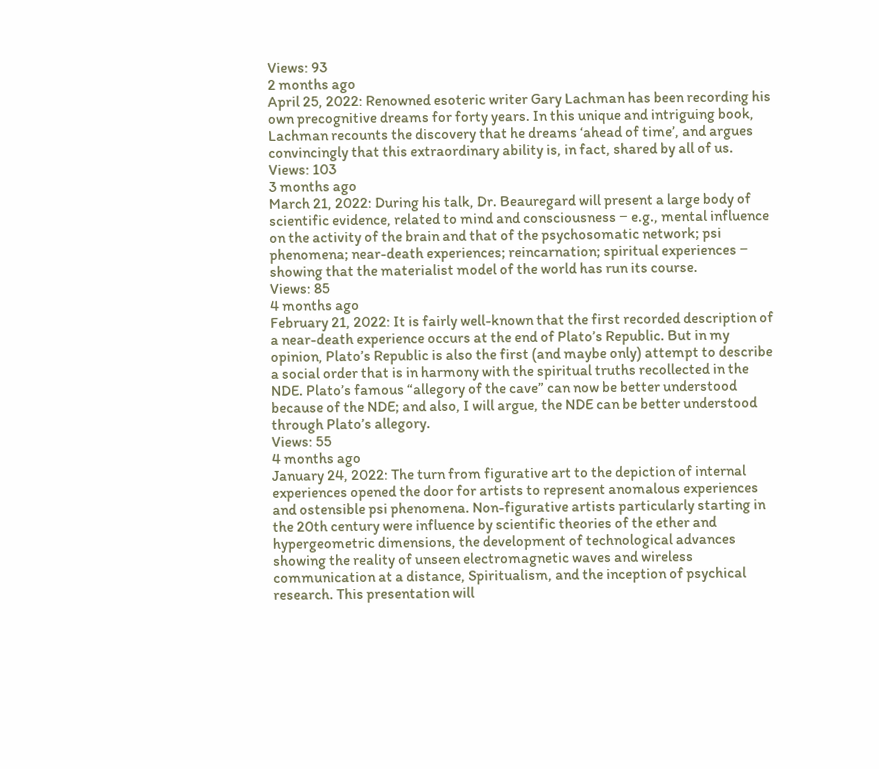Views: 93
2 months ago
April 25, 2022: Renowned esoteric writer Gary Lachman has been recording his own precognitive dreams for forty years. In this unique and intriguing book, Lachman recounts the discovery that he dreams ‘ahead of time’, and argues convincingly that this extraordinary ability is, in fact, shared by all of us.
Views: 103
3 months ago
March 21, 2022: During his talk, Dr. Beauregard will present a large body of scientific evidence, related to mind and consciousness − e.g., mental influence on the activity of the brain and that of the psychosomatic network; psi phenomena; near-death experiences; reincarnation; spiritual experiences − showing that the materialist model of the world has run its course.
Views: 85
4 months ago
February 21, 2022: It is fairly well-known that the first recorded description of a near-death experience occurs at the end of Plato’s Republic. But in my opinion, Plato’s Republic is also the first (and maybe only) attempt to describe a social order that is in harmony with the spiritual truths recollected in the NDE. Plato’s famous “allegory of the cave” can now be better understood because of the NDE; and also, I will argue, the NDE can be better understood through Plato’s allegory.
Views: 55
4 months ago
January 24, 2022: The turn from figurative art to the depiction of internal experiences opened the door for artists to represent anomalous experiences and ostensible psi phenomena. Non-figurative artists particularly starting in the 20th century were influence by scientific theories of the ether and hypergeometric dimensions, the development of technological advances showing the reality of unseen electromagnetic waves and wireless communication at a distance, Spiritualism, and the inception of psychical research. This presentation will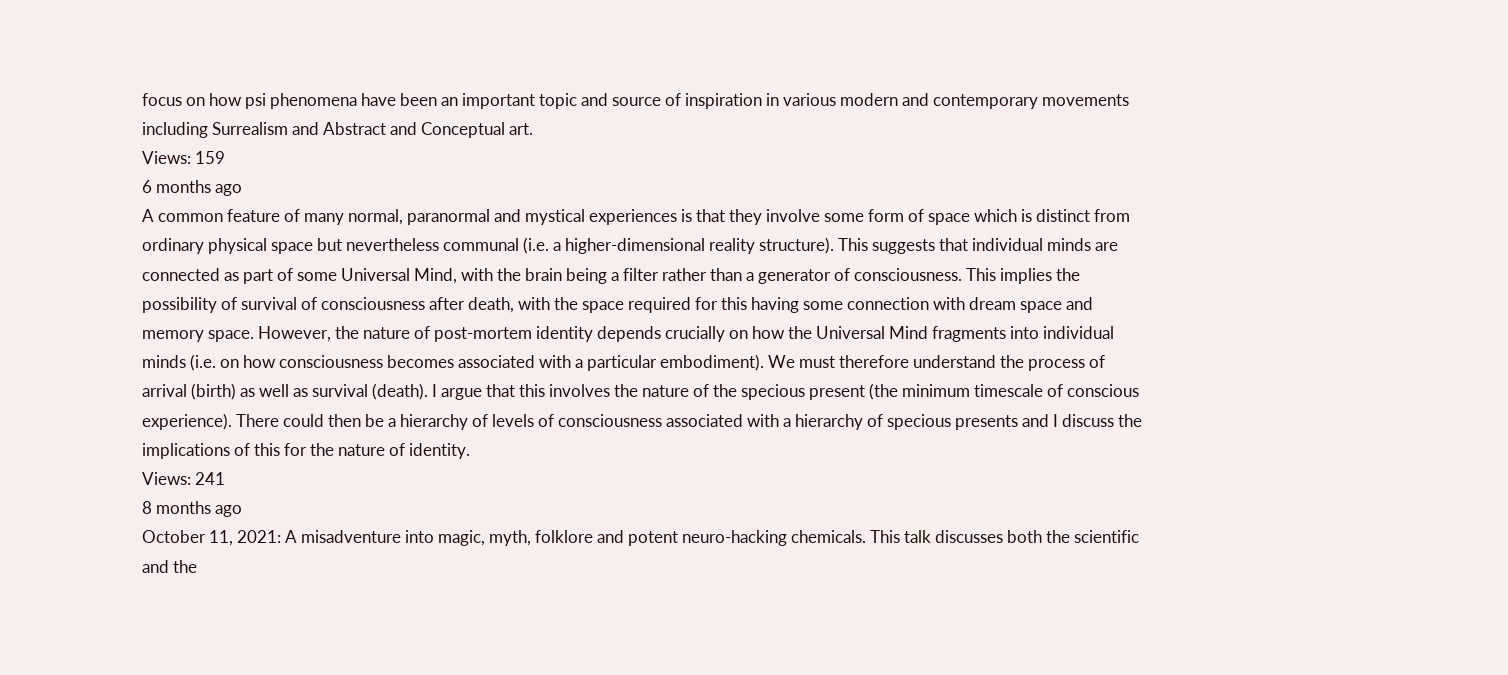focus on how psi phenomena have been an important topic and source of inspiration in various modern and contemporary movements including Surrealism and Abstract and Conceptual art.
Views: 159
6 months ago
A common feature of many normal, paranormal and mystical experiences is that they involve some form of space which is distinct from ordinary physical space but nevertheless communal (i.e. a higher-dimensional reality structure). This suggests that individual minds are connected as part of some Universal Mind, with the brain being a filter rather than a generator of consciousness. This implies the possibility of survival of consciousness after death, with the space required for this having some connection with dream space and memory space. However, the nature of post-mortem identity depends crucially on how the Universal Mind fragments into individual minds (i.e. on how consciousness becomes associated with a particular embodiment). We must therefore understand the process of arrival (birth) as well as survival (death). I argue that this involves the nature of the specious present (the minimum timescale of conscious experience). There could then be a hierarchy of levels of consciousness associated with a hierarchy of specious presents and I discuss the implications of this for the nature of identity.
Views: 241
8 months ago
October 11, 2021: A misadventure into magic, myth, folklore and potent neuro-hacking chemicals. This talk discusses both the scientific and the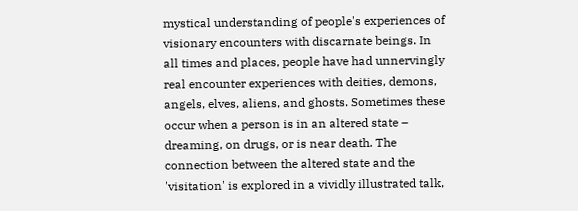mystical understanding of people's experiences of visionary encounters with discarnate beings. In all times and places, people have had unnervingly real encounter experiences with deities, demons, angels, elves, aliens, and ghosts. Sometimes these occur when a person is in an altered state – dreaming, on drugs, or is near death. The connection between the altered state and the 'visitation' is explored in a vividly illustrated talk,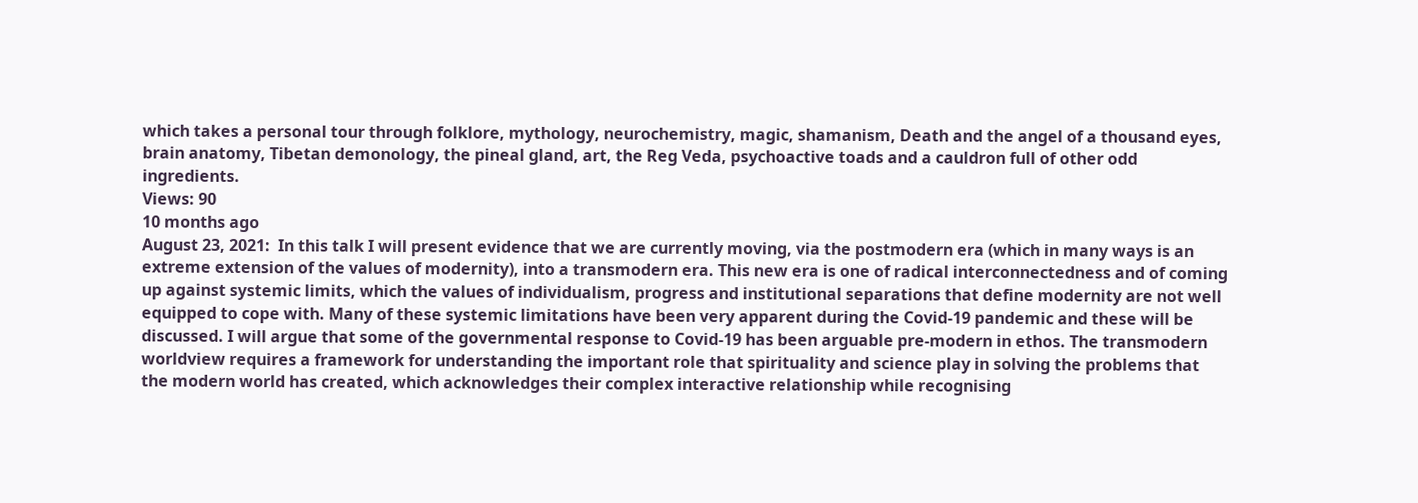which takes a personal tour through folklore, mythology, neurochemistry, magic, shamanism, Death and the angel of a thousand eyes, brain anatomy, Tibetan demonology, the pineal gland, art, the Reg Veda, psychoactive toads and a cauldron full of other odd ingredients.
Views: 90
10 months ago
August 23, 2021:  In this talk I will present evidence that we are currently moving, via the postmodern era (which in many ways is an extreme extension of the values of modernity), into a transmodern era. This new era is one of radical interconnectedness and of coming up against systemic limits, which the values of individualism, progress and institutional separations that define modernity are not well equipped to cope with. Many of these systemic limitations have been very apparent during the Covid-19 pandemic and these will be discussed. I will argue that some of the governmental response to Covid-19 has been arguable pre-modern in ethos. The transmodern worldview requires a framework for understanding the important role that spirituality and science play in solving the problems that the modern world has created, which acknowledges their complex interactive relationship while recognising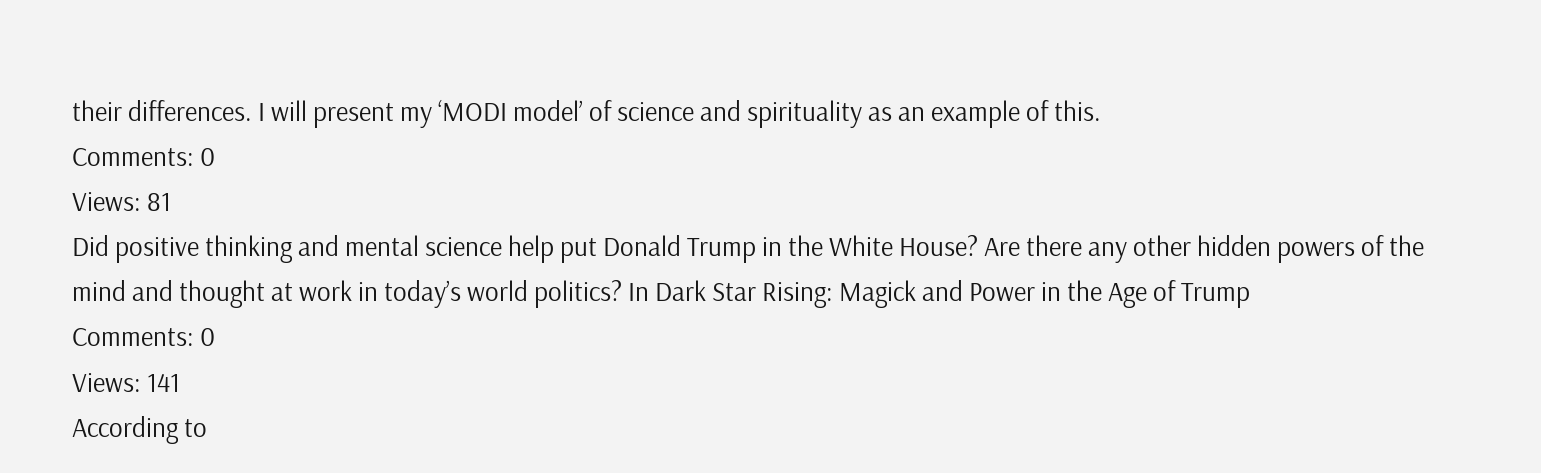their differences. I will present my ‘MODI model’ of science and spirituality as an example of this.
Comments: 0
Views: 81
Did positive thinking and mental science help put Donald Trump in the White House? Are there any other hidden powers of the mind and thought at work in today’s world politics? In Dark Star Rising: Magick and Power in the Age of Trump
Comments: 0
Views: 141
According to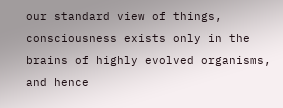our standard view of things, consciousness exists only in the brains of highly evolved organisms, and hence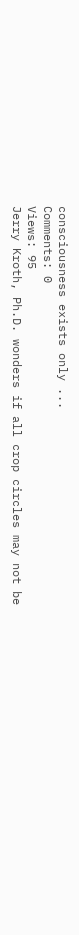consciousness exists only ...
Comments: 0
Views: 95
Jerry Kroth, Ph.D. wonders if all crop circles may not be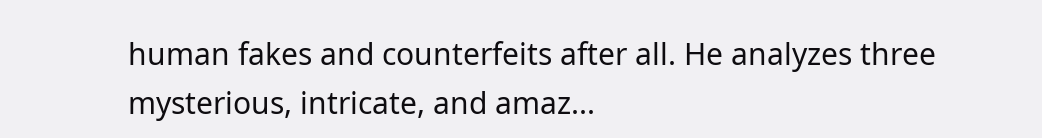human fakes and counterfeits after all. He analyzes three mysterious, intricate, and amaz...